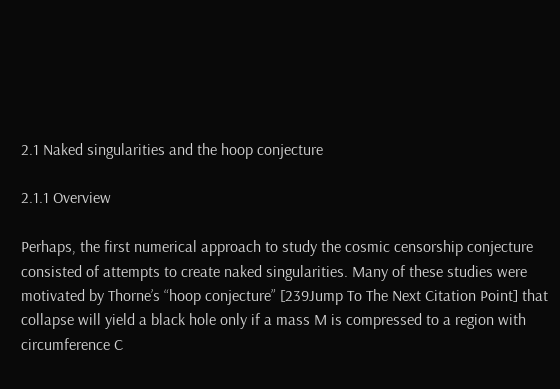2.1 Naked singularities and the hoop conjecture

2.1.1 Overview

Perhaps, the first numerical approach to study the cosmic censorship conjecture consisted of attempts to create naked singularities. Many of these studies were motivated by Thorne’s “hoop conjecture” [239Jump To The Next Citation Point] that collapse will yield a black hole only if a mass M is compressed to a region with circumference C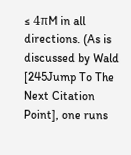≤ 4πM in all directions. (As is discussed by Wald [245Jump To The Next Citation Point], one runs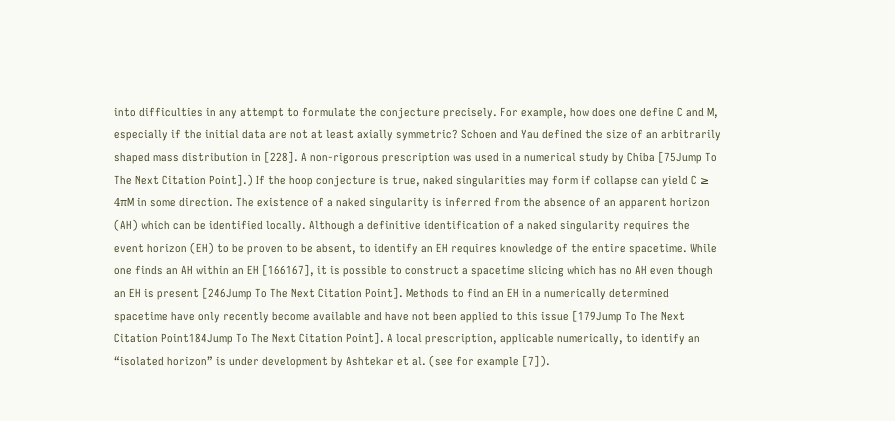into difficulties in any attempt to formulate the conjecture precisely. For example, how does one define C and M, especially if the initial data are not at least axially symmetric? Schoen and Yau defined the size of an arbitrarily shaped mass distribution in [228]. A non-rigorous prescription was used in a numerical study by Chiba [75Jump To The Next Citation Point].) If the hoop conjecture is true, naked singularities may form if collapse can yield C ≥ 4πM in some direction. The existence of a naked singularity is inferred from the absence of an apparent horizon (AH) which can be identified locally. Although a definitive identification of a naked singularity requires the event horizon (EH) to be proven to be absent, to identify an EH requires knowledge of the entire spacetime. While one finds an AH within an EH [166167], it is possible to construct a spacetime slicing which has no AH even though an EH is present [246Jump To The Next Citation Point]. Methods to find an EH in a numerically determined spacetime have only recently become available and have not been applied to this issue [179Jump To The Next Citation Point184Jump To The Next Citation Point]. A local prescription, applicable numerically, to identify an “isolated horizon” is under development by Ashtekar et al. (see for example [7]).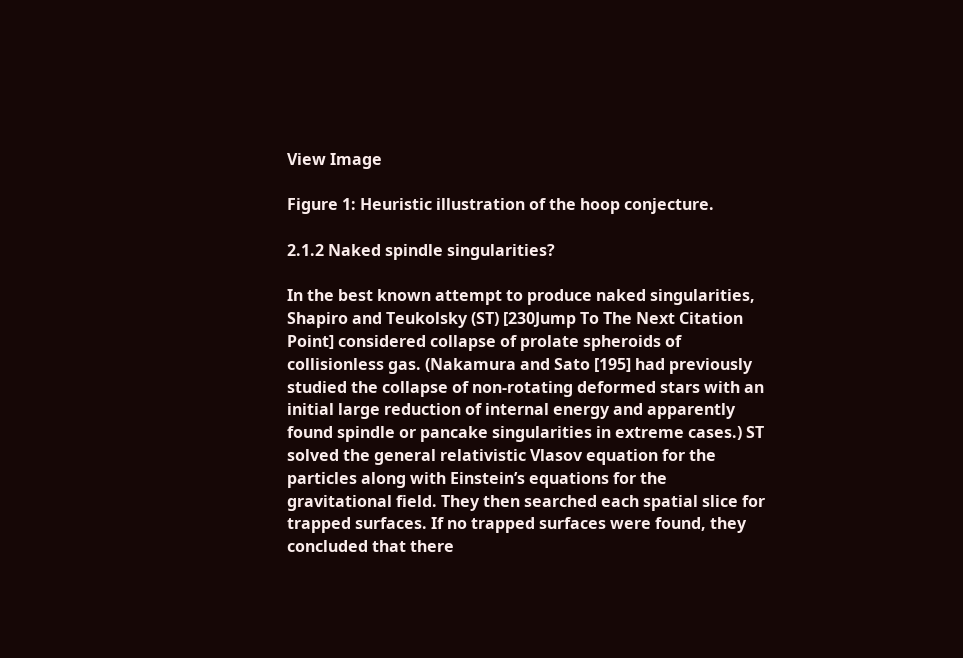View Image

Figure 1: Heuristic illustration of the hoop conjecture.

2.1.2 Naked spindle singularities?

In the best known attempt to produce naked singularities, Shapiro and Teukolsky (ST) [230Jump To The Next Citation Point] considered collapse of prolate spheroids of collisionless gas. (Nakamura and Sato [195] had previously studied the collapse of non-rotating deformed stars with an initial large reduction of internal energy and apparently found spindle or pancake singularities in extreme cases.) ST solved the general relativistic Vlasov equation for the particles along with Einstein’s equations for the gravitational field. They then searched each spatial slice for trapped surfaces. If no trapped surfaces were found, they concluded that there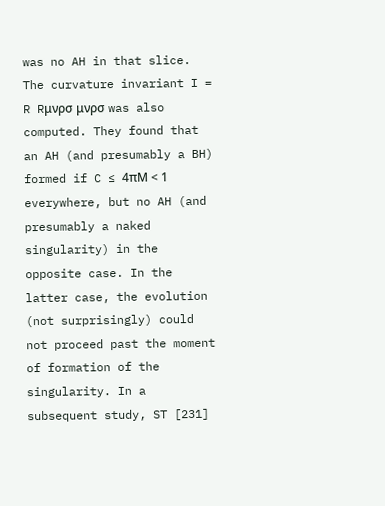was no AH in that slice. The curvature invariant I = R Rμνρσ μνρσ was also computed. They found that an AH (and presumably a BH) formed if C ≤ 4πM < 1 everywhere, but no AH (and presumably a naked singularity) in the opposite case. In the latter case, the evolution (not surprisingly) could not proceed past the moment of formation of the singularity. In a subsequent study, ST [231]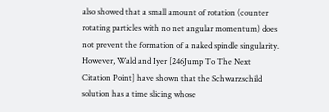also showed that a small amount of rotation (counter rotating particles with no net angular momentum) does not prevent the formation of a naked spindle singularity. However, Wald and Iyer [246Jump To The Next Citation Point] have shown that the Schwarzschild solution has a time slicing whose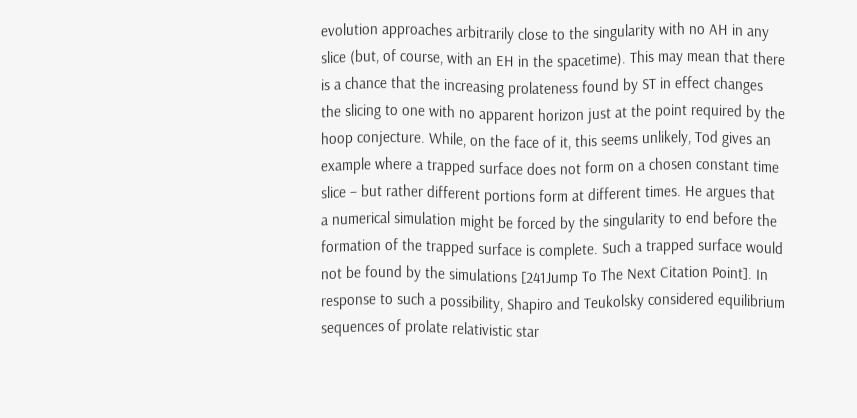evolution approaches arbitrarily close to the singularity with no AH in any slice (but, of course, with an EH in the spacetime). This may mean that there is a chance that the increasing prolateness found by ST in effect changes the slicing to one with no apparent horizon just at the point required by the hoop conjecture. While, on the face of it, this seems unlikely, Tod gives an example where a trapped surface does not form on a chosen constant time slice – but rather different portions form at different times. He argues that a numerical simulation might be forced by the singularity to end before the formation of the trapped surface is complete. Such a trapped surface would not be found by the simulations [241Jump To The Next Citation Point]. In response to such a possibility, Shapiro and Teukolsky considered equilibrium sequences of prolate relativistic star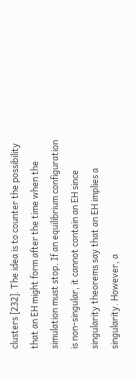clusters [232]. The idea is to counter the possibility that an EH might form after the time when the simulation must stop. If an equilibrium configuration is non-singular, it cannot contain an EH since singularity theorems say that an EH implies a singularity. However, a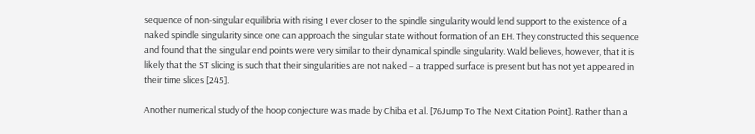sequence of non-singular equilibria with rising I ever closer to the spindle singularity would lend support to the existence of a naked spindle singularity since one can approach the singular state without formation of an EH. They constructed this sequence and found that the singular end points were very similar to their dynamical spindle singularity. Wald believes, however, that it is likely that the ST slicing is such that their singularities are not naked – a trapped surface is present but has not yet appeared in their time slices [245].

Another numerical study of the hoop conjecture was made by Chiba et al. [76Jump To The Next Citation Point]. Rather than a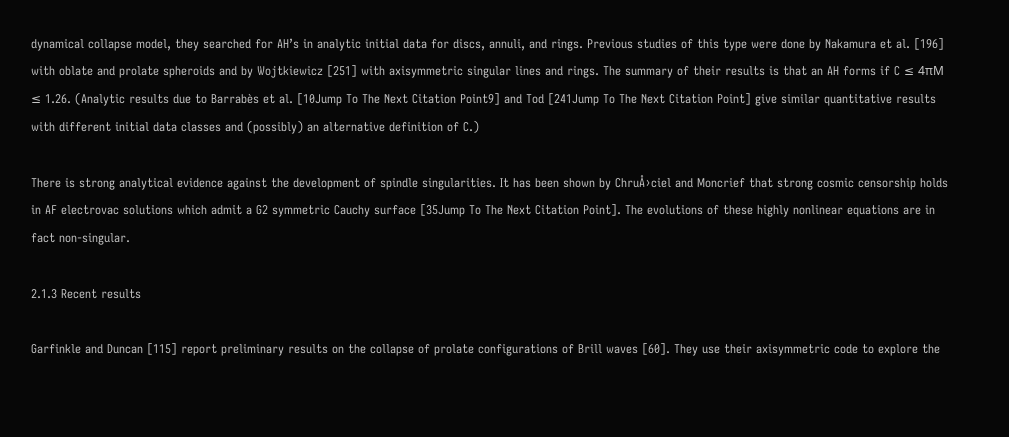dynamical collapse model, they searched for AH’s in analytic initial data for discs, annuli, and rings. Previous studies of this type were done by Nakamura et al. [196] with oblate and prolate spheroids and by Wojtkiewicz [251] with axisymmetric singular lines and rings. The summary of their results is that an AH forms if C ≤ 4πM ≤ 1.26. (Analytic results due to Barrabès et al. [10Jump To The Next Citation Point9] and Tod [241Jump To The Next Citation Point] give similar quantitative results with different initial data classes and (possibly) an alternative definition of C.)

There is strong analytical evidence against the development of spindle singularities. It has been shown by ChruÅ›ciel and Moncrief that strong cosmic censorship holds in AF electrovac solutions which admit a G2 symmetric Cauchy surface [35Jump To The Next Citation Point]. The evolutions of these highly nonlinear equations are in fact non-singular.

2.1.3 Recent results

Garfinkle and Duncan [115] report preliminary results on the collapse of prolate configurations of Brill waves [60]. They use their axisymmetric code to explore the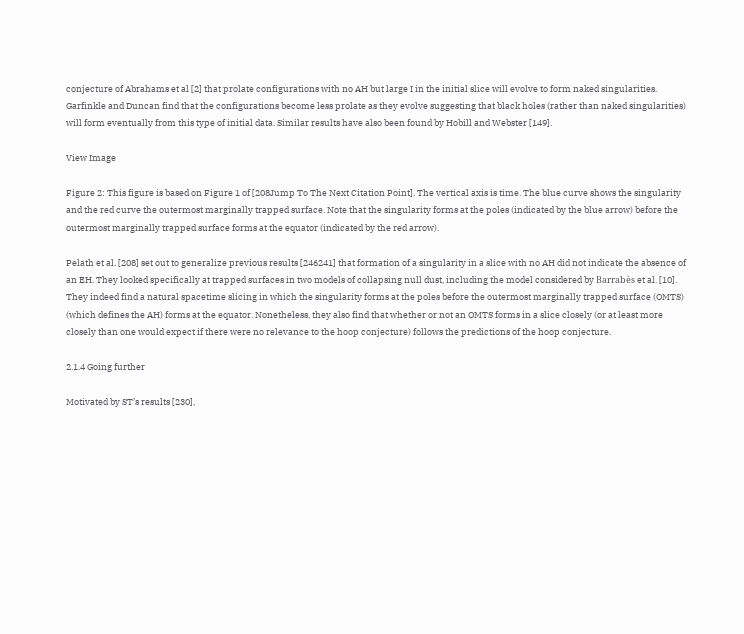conjecture of Abrahams et al [2] that prolate configurations with no AH but large I in the initial slice will evolve to form naked singularities. Garfinkle and Duncan find that the configurations become less prolate as they evolve suggesting that black holes (rather than naked singularities) will form eventually from this type of initial data. Similar results have also been found by Hobill and Webster [149].

View Image

Figure 2: This figure is based on Figure 1 of [208Jump To The Next Citation Point]. The vertical axis is time. The blue curve shows the singularity and the red curve the outermost marginally trapped surface. Note that the singularity forms at the poles (indicated by the blue arrow) before the outermost marginally trapped surface forms at the equator (indicated by the red arrow).

Pelath et al. [208] set out to generalize previous results [246241] that formation of a singularity in a slice with no AH did not indicate the absence of an EH. They looked specifically at trapped surfaces in two models of collapsing null dust, including the model considered by Barrabès et al. [10]. They indeed find a natural spacetime slicing in which the singularity forms at the poles before the outermost marginally trapped surface (OMTS) (which defines the AH) forms at the equator. Nonetheless, they also find that whether or not an OMTS forms in a slice closely (or at least more closely than one would expect if there were no relevance to the hoop conjecture) follows the predictions of the hoop conjecture.

2.1.4 Going further

Motivated by ST’s results [230],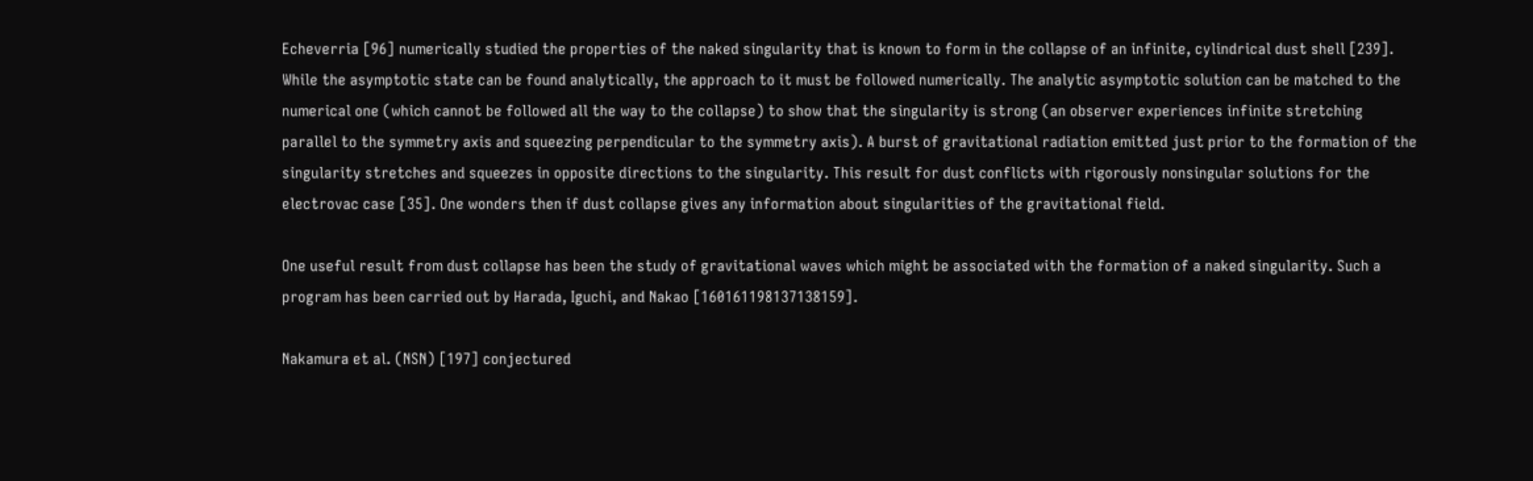Echeverria [96] numerically studied the properties of the naked singularity that is known to form in the collapse of an infinite, cylindrical dust shell [239]. While the asymptotic state can be found analytically, the approach to it must be followed numerically. The analytic asymptotic solution can be matched to the numerical one (which cannot be followed all the way to the collapse) to show that the singularity is strong (an observer experiences infinite stretching parallel to the symmetry axis and squeezing perpendicular to the symmetry axis). A burst of gravitational radiation emitted just prior to the formation of the singularity stretches and squeezes in opposite directions to the singularity. This result for dust conflicts with rigorously nonsingular solutions for the electrovac case [35]. One wonders then if dust collapse gives any information about singularities of the gravitational field.

One useful result from dust collapse has been the study of gravitational waves which might be associated with the formation of a naked singularity. Such a program has been carried out by Harada, Iguchi, and Nakao [160161198137138159].

Nakamura et al. (NSN) [197] conjectured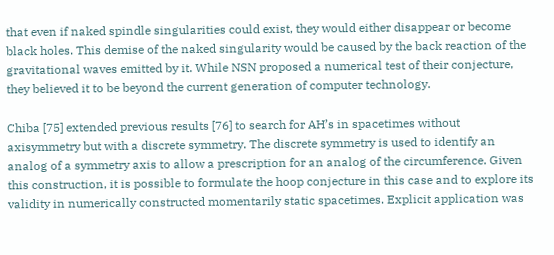that even if naked spindle singularities could exist, they would either disappear or become black holes. This demise of the naked singularity would be caused by the back reaction of the gravitational waves emitted by it. While NSN proposed a numerical test of their conjecture, they believed it to be beyond the current generation of computer technology.

Chiba [75] extended previous results [76] to search for AH’s in spacetimes without axisymmetry but with a discrete symmetry. The discrete symmetry is used to identify an analog of a symmetry axis to allow a prescription for an analog of the circumference. Given this construction, it is possible to formulate the hoop conjecture in this case and to explore its validity in numerically constructed momentarily static spacetimes. Explicit application was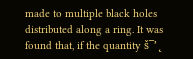made to multiple black holes distributed along a ring. It was found that, if the quantity š¯’˛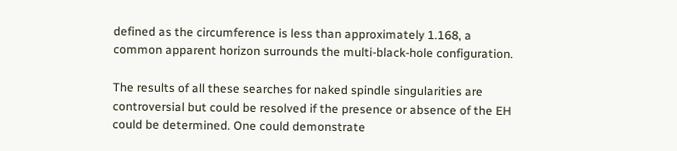defined as the circumference is less than approximately 1.168, a common apparent horizon surrounds the multi-black-hole configuration.

The results of all these searches for naked spindle singularities are controversial but could be resolved if the presence or absence of the EH could be determined. One could demonstrate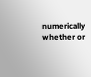numerically whether or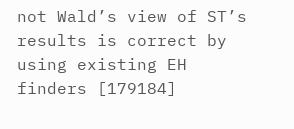not Wald’s view of ST’s results is correct by using existing EH finders [179184]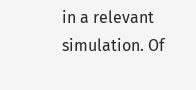in a relevant simulation. Of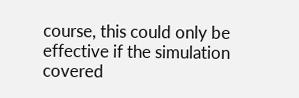course, this could only be effective if the simulation covered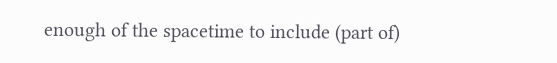enough of the spacetime to include (part of)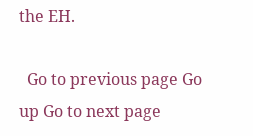the EH.

  Go to previous page Go up Go to next page